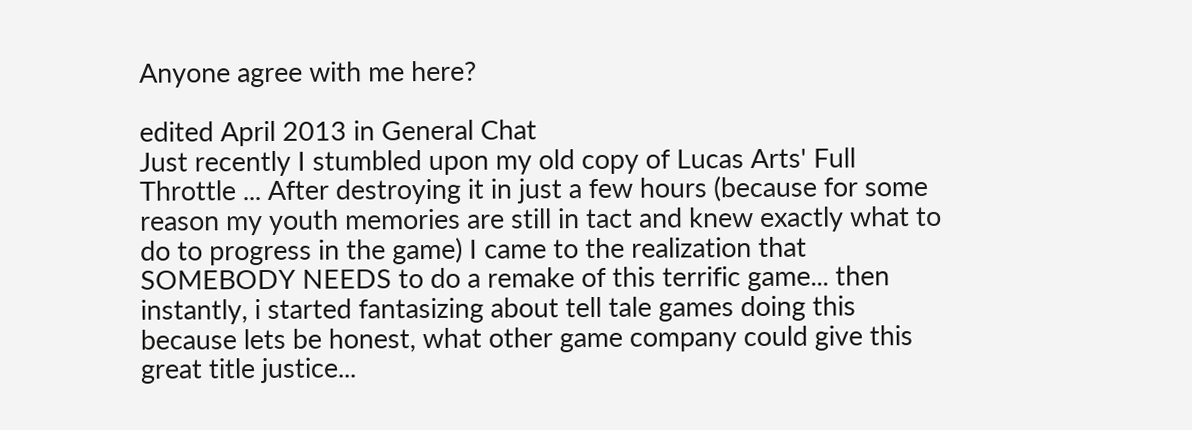Anyone agree with me here?

edited April 2013 in General Chat
Just recently I stumbled upon my old copy of Lucas Arts' Full Throttle ... After destroying it in just a few hours (because for some reason my youth memories are still in tact and knew exactly what to do to progress in the game) I came to the realization that SOMEBODY NEEDS to do a remake of this terrific game... then instantly, i started fantasizing about tell tale games doing this because lets be honest, what other game company could give this great title justice...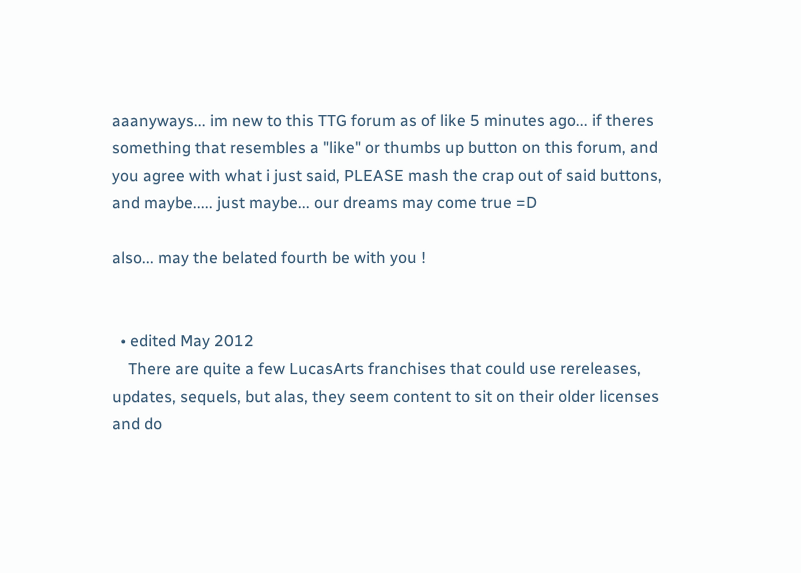aaanyways... im new to this TTG forum as of like 5 minutes ago... if theres something that resembles a "like" or thumbs up button on this forum, and you agree with what i just said, PLEASE mash the crap out of said buttons, and maybe..... just maybe... our dreams may come true =D

also... may the belated fourth be with you !


  • edited May 2012
    There are quite a few LucasArts franchises that could use rereleases, updates, sequels, but alas, they seem content to sit on their older licenses and do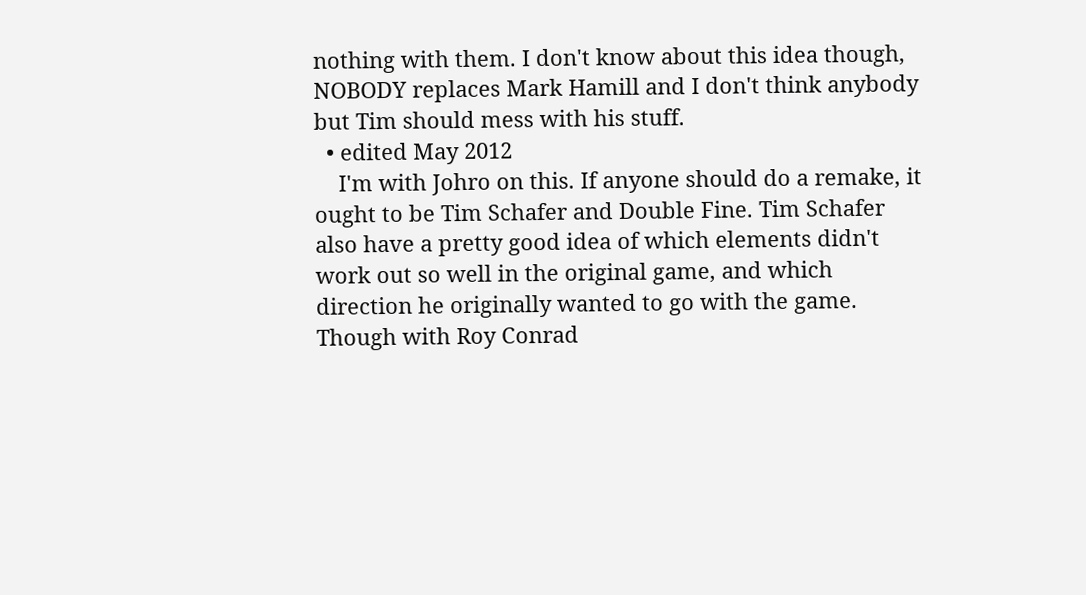nothing with them. I don't know about this idea though, NOBODY replaces Mark Hamill and I don't think anybody but Tim should mess with his stuff.
  • edited May 2012
    I'm with Johro on this. If anyone should do a remake, it ought to be Tim Schafer and Double Fine. Tim Schafer also have a pretty good idea of which elements didn't work out so well in the original game, and which direction he originally wanted to go with the game. Though with Roy Conrad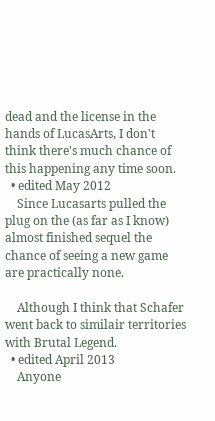dead and the license in the hands of LucasArts, I don't think there's much chance of this happening any time soon.
  • edited May 2012
    Since Lucasarts pulled the plug on the (as far as I know) almost finished sequel the chance of seeing a new game are practically none.

    Although I think that Schafer went back to similair territories with Brutal Legend.
  • edited April 2013
    Anyone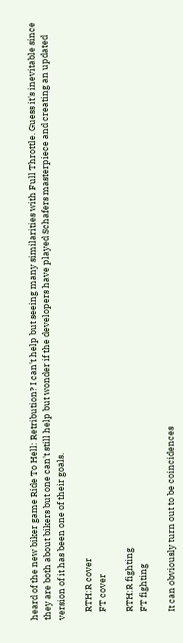heard of the new biker game Ride To Hell: Retribution? I can't help but seeing many similarities with Full Throttle. Guess it's inevitable since they are both about bikers but one can't still help but wonder if the developers have played Schafers masterpiece and creating an updated version of it has been one of their goals.

    RTH:R cover
    FT cover

    RTH:R fighting
    FT fighting

    It can obviously turn out to be coincidences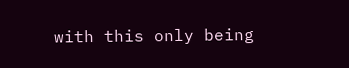with this only being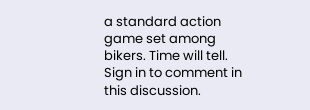a standard action game set among bikers. Time will tell.
Sign in to comment in this discussion.